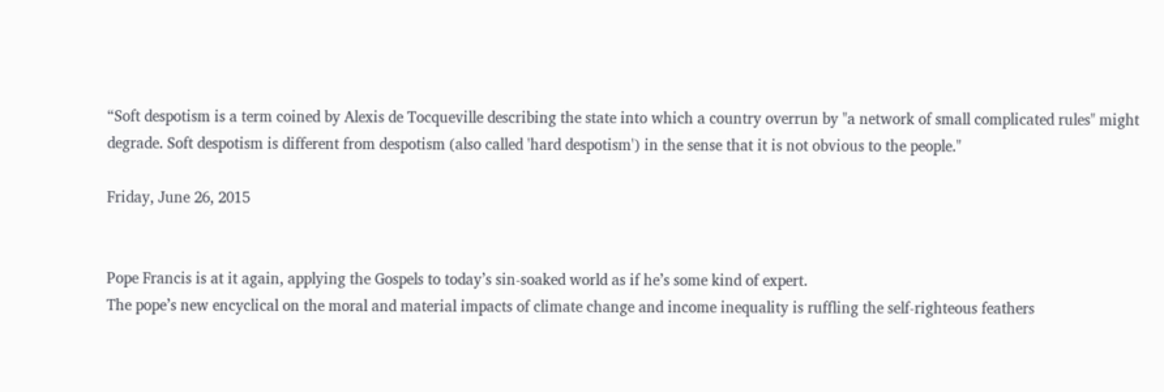“Soft despotism is a term coined by Alexis de Tocqueville describing the state into which a country overrun by "a network of small complicated rules" might degrade. Soft despotism is different from despotism (also called 'hard despotism') in the sense that it is not obvious to the people."

Friday, June 26, 2015


Pope Francis is at it again, applying the Gospels to today’s sin-soaked world as if he’s some kind of expert.
The pope’s new encyclical on the moral and material impacts of climate change and income inequality is ruffling the self-righteous feathers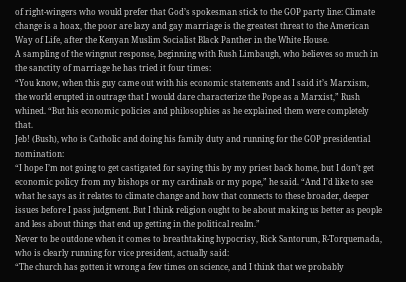of right-wingers who would prefer that God’s spokesman stick to the GOP party line: Climate change is a hoax, the poor are lazy and gay marriage is the greatest threat to the American Way of Life, after the Kenyan Muslim Socialist Black Panther in the White House.
A sampling of the wingnut response, beginning with Rush Limbaugh, who believes so much in the sanctity of marriage he has tried it four times:
“You know, when this guy came out with his economic statements and I said it’s Marxism, the world erupted in outrage that I would dare characterize the Pope as a Marxist,” Rush whined. “But his economic policies and philosophies as he explained them were completely that.
Jeb! (Bush), who is Catholic and doing his family duty and running for the GOP presidential nomination:
“I hope I’m not going to get castigated for saying this by my priest back home, but I don’t get economic policy from my bishops or my cardinals or my pope,” he said. “And I’d like to see what he says as it relates to climate change and how that connects to these broader, deeper issues before I pass judgment. But I think religion ought to be about making us better as people and less about things that end up getting in the political realm.”
Never to be outdone when it comes to breathtaking hypocrisy, Rick Santorum, R-Torquemada, who is clearly running for vice president, actually said:
“The church has gotten it wrong a few times on science, and I think that we probably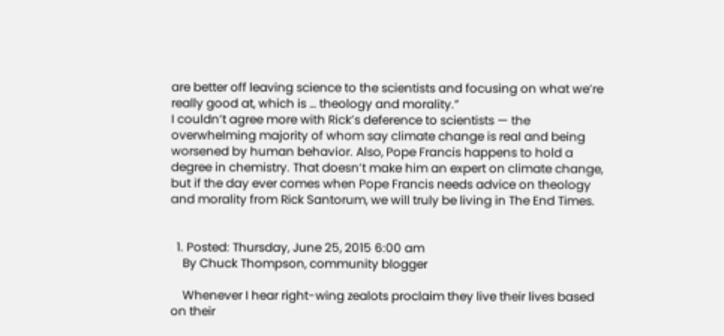are better off leaving science to the scientists and focusing on what we’re really good at, which is … theology and morality.”
I couldn’t agree more with Rick’s deference to scientists — the overwhelming majority of whom say climate change is real and being worsened by human behavior. Also, Pope Francis happens to hold a degree in chemistry. That doesn’t make him an expert on climate change, but if the day ever comes when Pope Francis needs advice on theology and morality from Rick Santorum, we will truly be living in The End Times.


  1. Posted: Thursday, June 25, 2015 6:00 am
    By Chuck Thompson, community blogger

    Whenever I hear right-wing zealots proclaim they live their lives based on their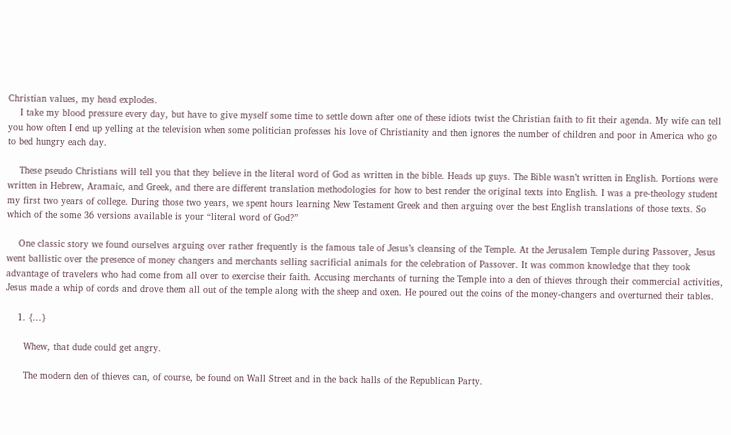Christian values, my head explodes.
    I take my blood pressure every day, but have to give myself some time to settle down after one of these idiots twist the Christian faith to fit their agenda. My wife can tell you how often I end up yelling at the television when some politician professes his love of Christianity and then ignores the number of children and poor in America who go to bed hungry each day.

    These pseudo Christians will tell you that they believe in the literal word of God as written in the bible. Heads up guys. The Bible wasn’t written in English. Portions were written in Hebrew, Aramaic, and Greek, and there are different translation methodologies for how to best render the original texts into English. I was a pre-theology student my first two years of college. During those two years, we spent hours learning New Testament Greek and then arguing over the best English translations of those texts. So which of the some 36 versions available is your “literal word of God?”

    One classic story we found ourselves arguing over rather frequently is the famous tale of Jesus’s cleansing of the Temple. At the Jerusalem Temple during Passover, Jesus went ballistic over the presence of money changers and merchants selling sacrificial animals for the celebration of Passover. It was common knowledge that they took advantage of travelers who had come from all over to exercise their faith. Accusing merchants of turning the Temple into a den of thieves through their commercial activities, Jesus made a whip of cords and drove them all out of the temple along with the sheep and oxen. He poured out the coins of the money-changers and overturned their tables.

    1. {...}

      Whew, that dude could get angry.

      The modern den of thieves can, of course, be found on Wall Street and in the back halls of the Republican Party.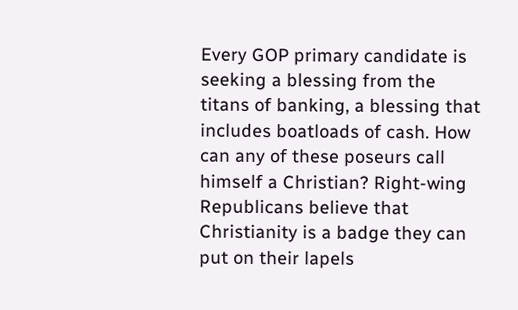Every GOP primary candidate is seeking a blessing from the titans of banking, a blessing that includes boatloads of cash. How can any of these poseurs call himself a Christian? Right-wing Republicans believe that Christianity is a badge they can put on their lapels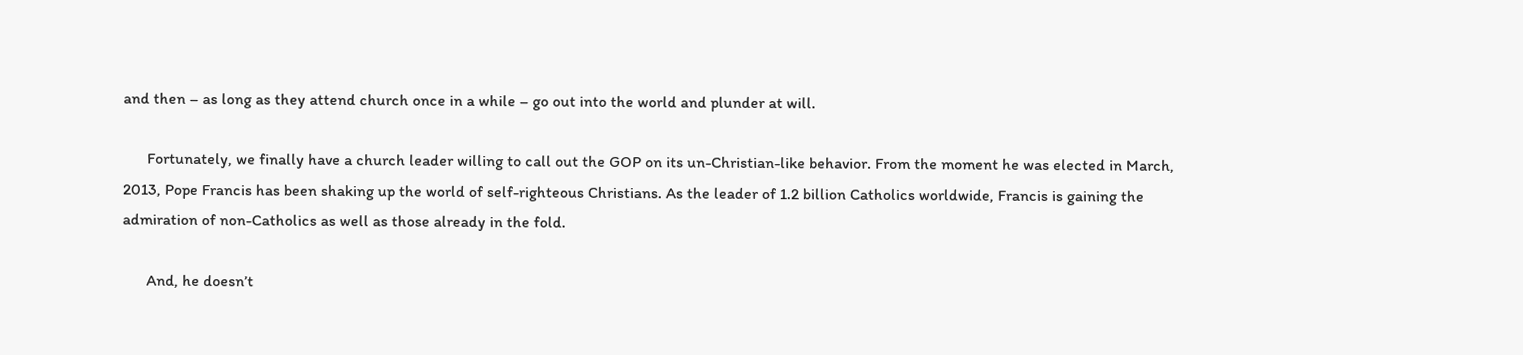and then – as long as they attend church once in a while – go out into the world and plunder at will.

      Fortunately, we finally have a church leader willing to call out the GOP on its un-Christian-like behavior. From the moment he was elected in March, 2013, Pope Francis has been shaking up the world of self-righteous Christians. As the leader of 1.2 billion Catholics worldwide, Francis is gaining the admiration of non-Catholics as well as those already in the fold.

      And, he doesn’t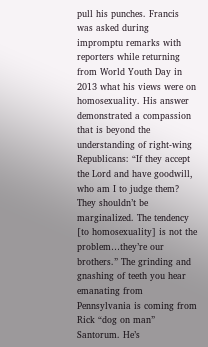pull his punches. Francis was asked during impromptu remarks with reporters while returning from World Youth Day in 2013 what his views were on homosexuality. His answer demonstrated a compassion that is beyond the understanding of right-wing Republicans: “If they accept the Lord and have goodwill, who am I to judge them? They shouldn’t be marginalized. The tendency [to homosexuality] is not the problem…they’re our brothers.” The grinding and gnashing of teeth you hear emanating from Pennsylvania is coming from Rick “dog on man” Santorum. He’s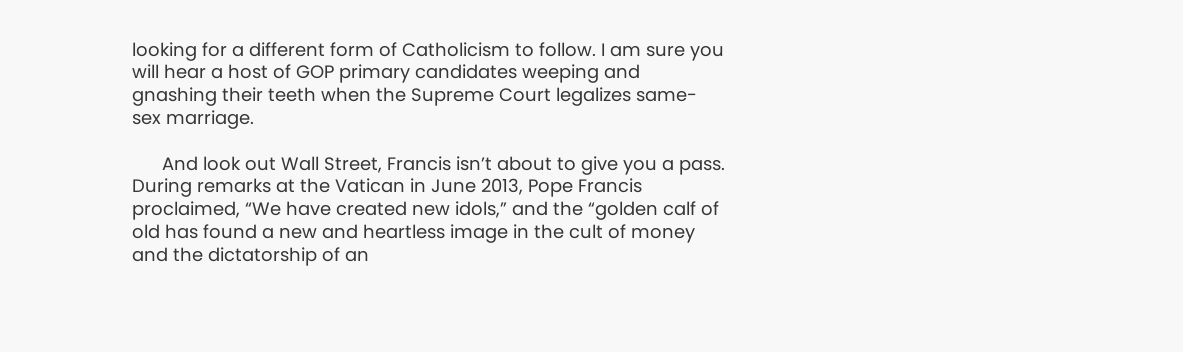looking for a different form of Catholicism to follow. I am sure you will hear a host of GOP primary candidates weeping and gnashing their teeth when the Supreme Court legalizes same-sex marriage.

      And look out Wall Street, Francis isn’t about to give you a pass. During remarks at the Vatican in June 2013, Pope Francis proclaimed, “We have created new idols,” and the “golden calf of old has found a new and heartless image in the cult of money and the dictatorship of an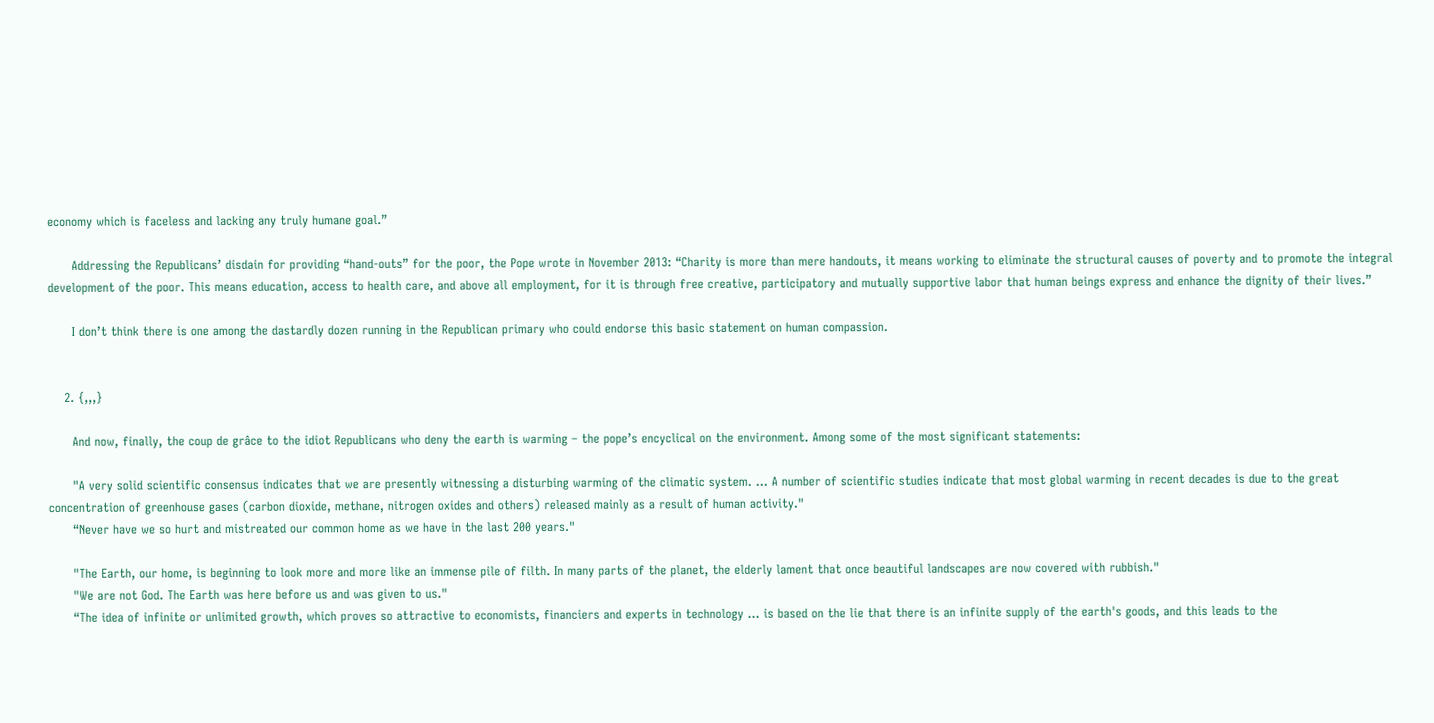economy which is faceless and lacking any truly humane goal.”

      Addressing the Republicans’ disdain for providing “hand-outs” for the poor, the Pope wrote in November 2013: “Charity is more than mere handouts, it means working to eliminate the structural causes of poverty and to promote the integral development of the poor. This means education, access to health care, and above all employment, for it is through free creative, participatory and mutually supportive labor that human beings express and enhance the dignity of their lives.”

      I don’t think there is one among the dastardly dozen running in the Republican primary who could endorse this basic statement on human compassion.


    2. {,,,}

      And now, finally, the coup de grâce to the idiot Republicans who deny the earth is warming – the pope’s encyclical on the environment. Among some of the most significant statements:

      "A very solid scientific consensus indicates that we are presently witnessing a disturbing warming of the climatic system. ... A number of scientific studies indicate that most global warming in recent decades is due to the great concentration of greenhouse gases (carbon dioxide, methane, nitrogen oxides and others) released mainly as a result of human activity."
      “Never have we so hurt and mistreated our common home as we have in the last 200 years."

      "The Earth, our home, is beginning to look more and more like an immense pile of filth. In many parts of the planet, the elderly lament that once beautiful landscapes are now covered with rubbish."
      "We are not God. The Earth was here before us and was given to us."
      “The idea of infinite or unlimited growth, which proves so attractive to economists, financiers and experts in technology ... is based on the lie that there is an infinite supply of the earth's goods, and this leads to the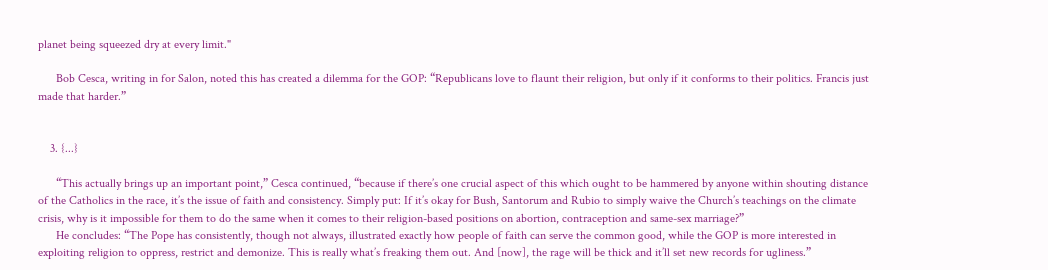planet being squeezed dry at every limit."

      Bob Cesca, writing in for Salon, noted this has created a dilemma for the GOP: “Republicans love to flaunt their religion, but only if it conforms to their politics. Francis just made that harder.”


    3. {...}

      “This actually brings up an important point,” Cesca continued, “because if there’s one crucial aspect of this which ought to be hammered by anyone within shouting distance of the Catholics in the race, it’s the issue of faith and consistency. Simply put: If it’s okay for Bush, Santorum and Rubio to simply waive the Church’s teachings on the climate crisis, why is it impossible for them to do the same when it comes to their religion-based positions on abortion, contraception and same-sex marriage?”
      He concludes: “The Pope has consistently, though not always, illustrated exactly how people of faith can serve the common good, while the GOP is more interested in exploiting religion to oppress, restrict and demonize. This is really what’s freaking them out. And [now], the rage will be thick and it’ll set new records for ugliness.”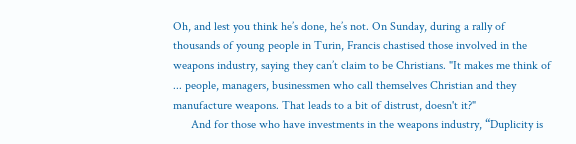Oh, and lest you think he’s done, he’s not. On Sunday, during a rally of thousands of young people in Turin, Francis chastised those involved in the weapons industry, saying they can’t claim to be Christians. "It makes me think of ... people, managers, businessmen who call themselves Christian and they manufacture weapons. That leads to a bit of distrust, doesn't it?"
      And for those who have investments in the weapons industry, “Duplicity is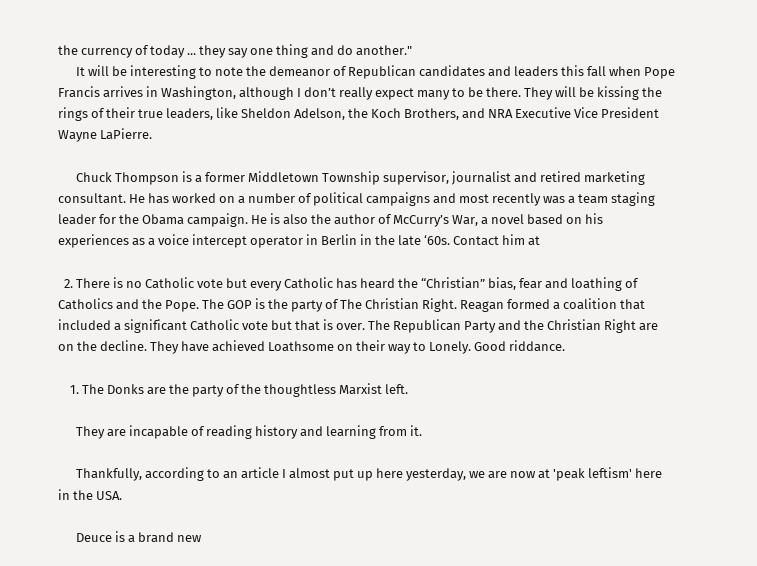the currency of today ... they say one thing and do another."
      It will be interesting to note the demeanor of Republican candidates and leaders this fall when Pope Francis arrives in Washington, although I don’t really expect many to be there. They will be kissing the rings of their true leaders, like Sheldon Adelson, the Koch Brothers, and NRA Executive Vice President Wayne LaPierre.

      Chuck Thompson is a former Middletown Township supervisor, journalist and retired marketing consultant. He has worked on a number of political campaigns and most recently was a team staging leader for the Obama campaign. He is also the author of McCurry’s War, a novel based on his experiences as a voice intercept operator in Berlin in the late ‘60s. Contact him at

  2. There is no Catholic vote but every Catholic has heard the “Christian” bias, fear and loathing of Catholics and the Pope. The GOP is the party of The Christian Right. Reagan formed a coalition that included a significant Catholic vote but that is over. The Republican Party and the Christian Right are on the decline. They have achieved Loathsome on their way to Lonely. Good riddance.

    1. The Donks are the party of the thoughtless Marxist left.

      They are incapable of reading history and learning from it.

      Thankfully, according to an article I almost put up here yesterday, we are now at 'peak leftism' here in the USA.

      Deuce is a brand new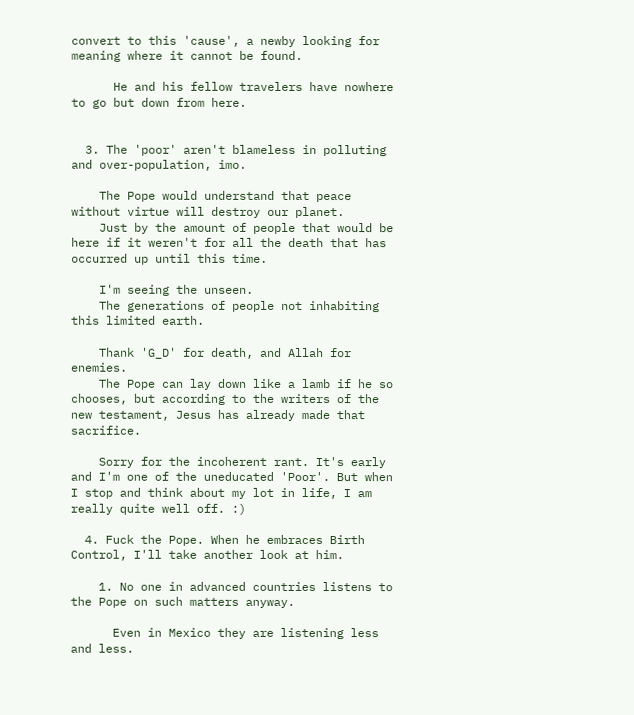convert to this 'cause', a newby looking for meaning where it cannot be found.

      He and his fellow travelers have nowhere to go but down from here.


  3. The 'poor' aren't blameless in polluting and over-population, imo.

    The Pope would understand that peace without virtue will destroy our planet.
    Just by the amount of people that would be here if it weren't for all the death that has occurred up until this time.

    I'm seeing the unseen.
    The generations of people not inhabiting this limited earth.

    Thank 'G_D' for death, and Allah for enemies.
    The Pope can lay down like a lamb if he so chooses, but according to the writers of the new testament, Jesus has already made that sacrifice.

    Sorry for the incoherent rant. It's early and I'm one of the uneducated 'Poor'. But when I stop and think about my lot in life, I am really quite well off. :)

  4. Fuck the Pope. When he embraces Birth Control, I'll take another look at him.

    1. No one in advanced countries listens to the Pope on such matters anyway.

      Even in Mexico they are listening less and less.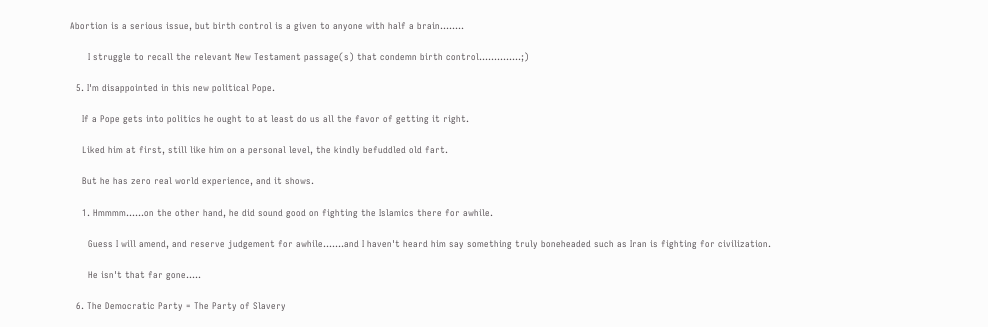Abortion is a serious issue, but birth control is a given to anyone with half a brain........

      I struggle to recall the relevant New Testament passage(s) that condemn birth control..............;)

  5. I'm disappointed in this new political Pope.

    If a Pope gets into politics he ought to at least do us all the favor of getting it right.

    Liked him at first, still like him on a personal level, the kindly befuddled old fart.

    But he has zero real world experience, and it shows.

    1. Hmmmm......on the other hand, he did sound good on fighting the Islamics there for awhile.

      Guess I will amend, and reserve judgement for awhile.......and I haven't heard him say something truly boneheaded such as Iran is fighting for civilization.

      He isn't that far gone.....

  6. The Democratic Party = The Party of Slavery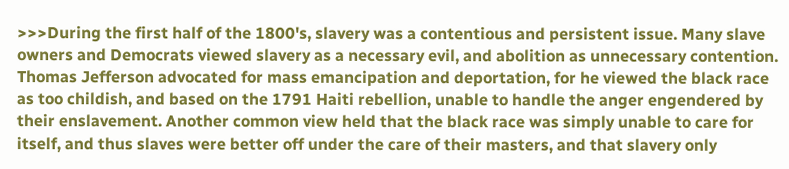>>>During the first half of the 1800's, slavery was a contentious and persistent issue. Many slave owners and Democrats viewed slavery as a necessary evil, and abolition as unnecessary contention. Thomas Jefferson advocated for mass emancipation and deportation, for he viewed the black race as too childish, and based on the 1791 Haiti rebellion, unable to handle the anger engendered by their enslavement. Another common view held that the black race was simply unable to care for itself, and thus slaves were better off under the care of their masters, and that slavery only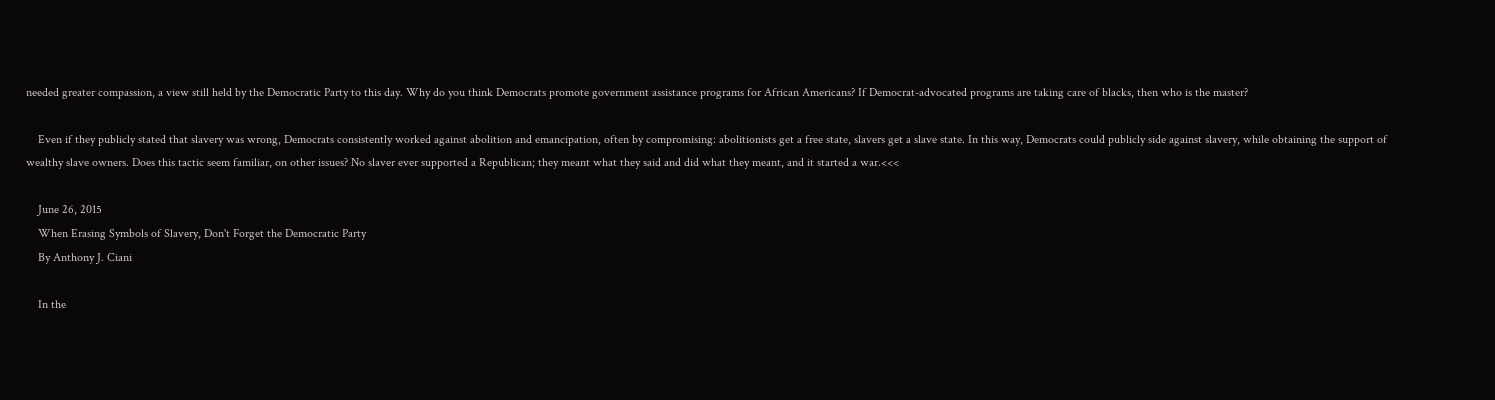needed greater compassion, a view still held by the Democratic Party to this day. Why do you think Democrats promote government assistance programs for African Americans? If Democrat-advocated programs are taking care of blacks, then who is the master?

    Even if they publicly stated that slavery was wrong, Democrats consistently worked against abolition and emancipation, often by compromising: abolitionists get a free state, slavers get a slave state. In this way, Democrats could publicly side against slavery, while obtaining the support of wealthy slave owners. Does this tactic seem familiar, on other issues? No slaver ever supported a Republican; they meant what they said and did what they meant, and it started a war.<<<

    June 26, 2015
    When Erasing Symbols of Slavery, Don't Forget the Democratic Party
    By Anthony J. Ciani

    In the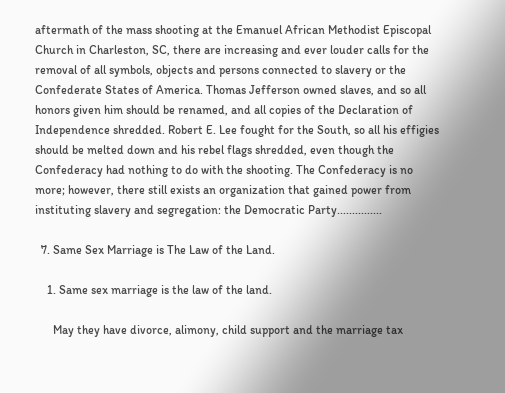aftermath of the mass shooting at the Emanuel African Methodist Episcopal Church in Charleston, SC, there are increasing and ever louder calls for the removal of all symbols, objects and persons connected to slavery or the Confederate States of America. Thomas Jefferson owned slaves, and so all honors given him should be renamed, and all copies of the Declaration of Independence shredded. Robert E. Lee fought for the South, so all his effigies should be melted down and his rebel flags shredded, even though the Confederacy had nothing to do with the shooting. The Confederacy is no more; however, there still exists an organization that gained power from instituting slavery and segregation: the Democratic Party...............

  7. Same Sex Marriage is The Law of the Land.

    1. Same sex marriage is the law of the land.

      May they have divorce, alimony, child support and the marriage tax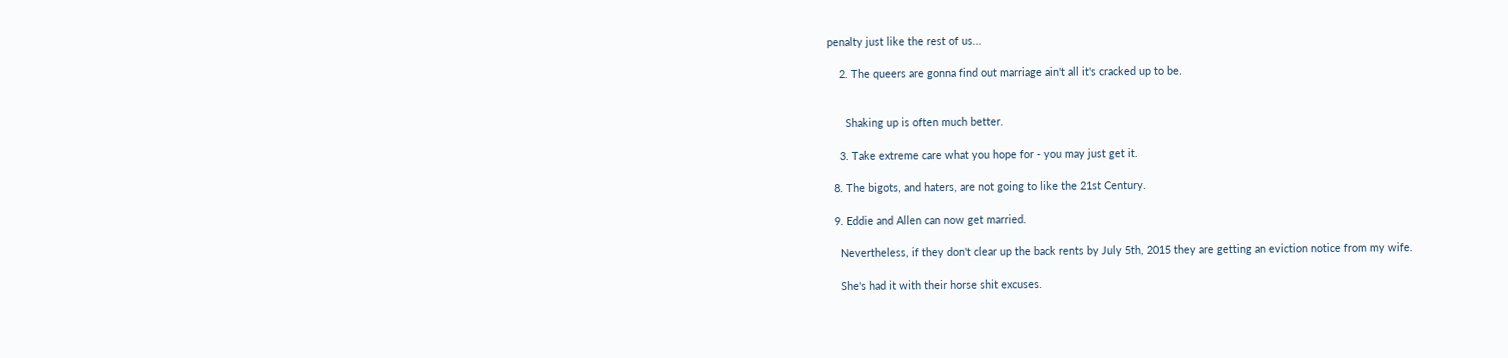penalty just like the rest of us...

    2. The queers are gonna find out marriage ain't all it's cracked up to be.


      Shaking up is often much better.

    3. Take extreme care what you hope for - you may just get it.

  8. The bigots, and haters, are not going to like the 21st Century.

  9. Eddie and Allen can now get married.

    Nevertheless, if they don't clear up the back rents by July 5th, 2015 they are getting an eviction notice from my wife.

    She's had it with their horse shit excuses.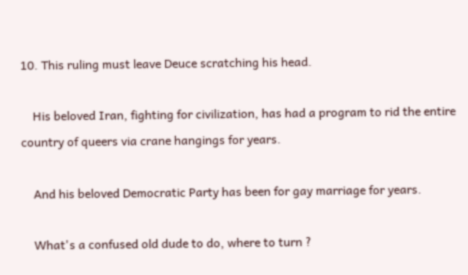10. This ruling must leave Deuce scratching his head.

    His beloved Iran, fighting for civilization, has had a program to rid the entire country of queers via crane hangings for years.

    And his beloved Democratic Party has been for gay marriage for years.

    What's a confused old dude to do, where to turn ?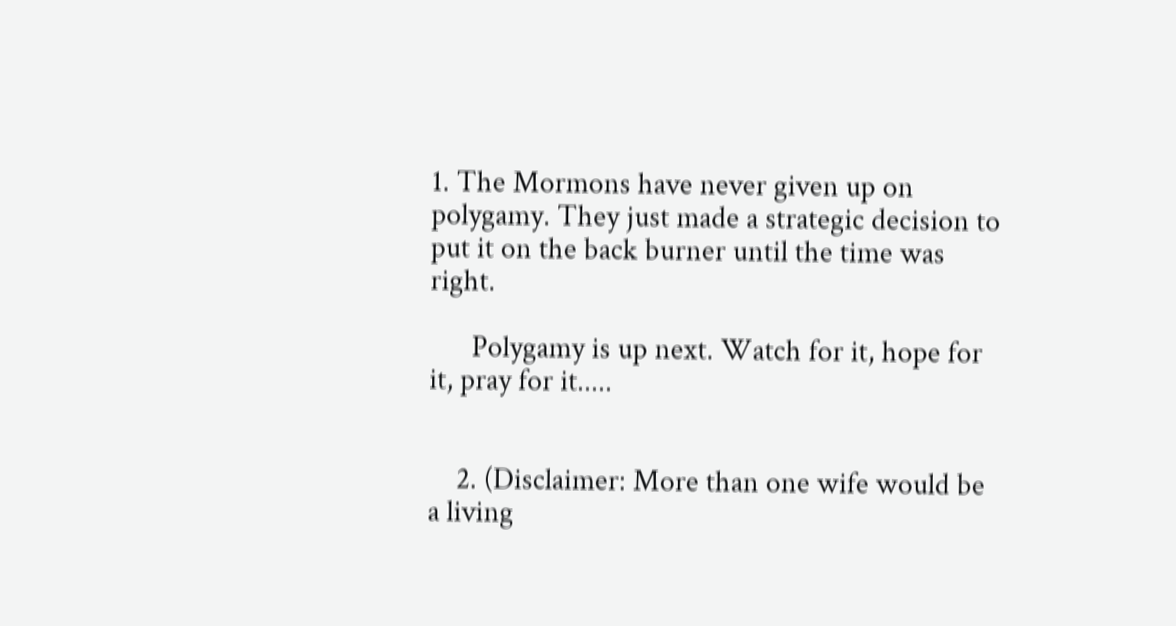1. The Mormons have never given up on polygamy. They just made a strategic decision to put it on the back burner until the time was right.

      Polygamy is up next. Watch for it, hope for it, pray for it.....


    2. (Disclaimer: More than one wife would be a living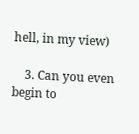hell, in my view)

    3. Can you even begin to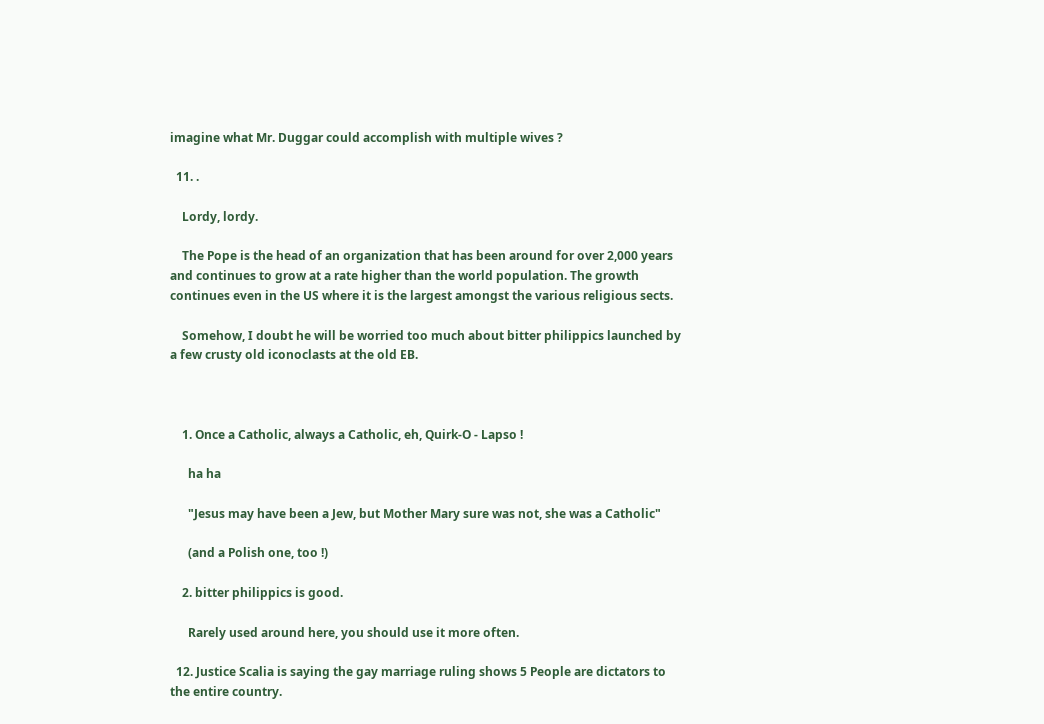imagine what Mr. Duggar could accomplish with multiple wives ?

  11. .

    Lordy, lordy.

    The Pope is the head of an organization that has been around for over 2,000 years and continues to grow at a rate higher than the world population. The growth continues even in the US where it is the largest amongst the various religious sects.

    Somehow, I doubt he will be worried too much about bitter philippics launched by a few crusty old iconoclasts at the old EB.



    1. Once a Catholic, always a Catholic, eh, Quirk-O - Lapso !

      ha ha

      "Jesus may have been a Jew, but Mother Mary sure was not, she was a Catholic"

      (and a Polish one, too !)

    2. bitter philippics is good.

      Rarely used around here, you should use it more often.

  12. Justice Scalia is saying the gay marriage ruling shows 5 People are dictators to the entire country.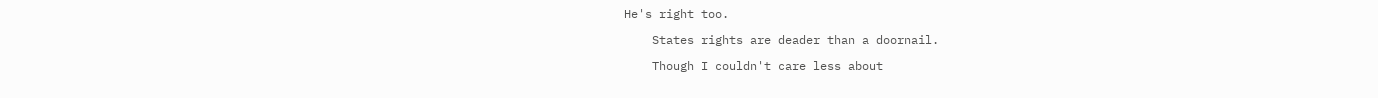He's right too.

    States rights are deader than a doornail.

    Though I couldn't care less about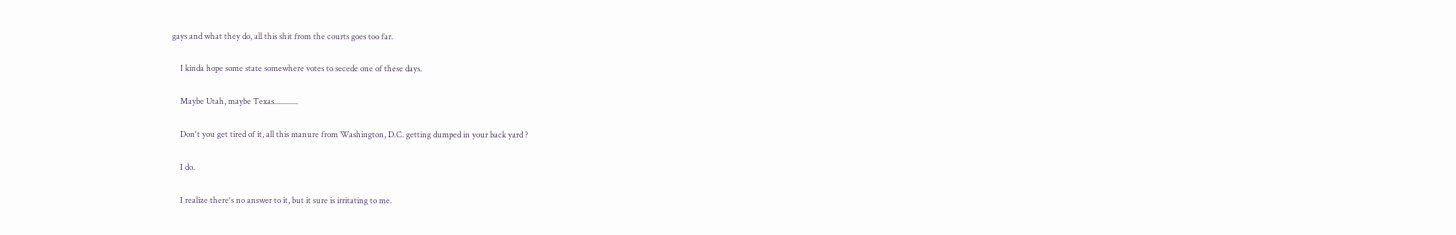gays and what they do, all this shit from the courts goes too far.

    I kinda hope some state somewhere votes to secede one of these days.

    Maybe Utah, maybe Texas............

    Don't you get tired of it, all this manure from Washington, D.C. getting dumped in your back yard ?

    I do.

    I realize there's no answer to it, but it sure is irritating to me.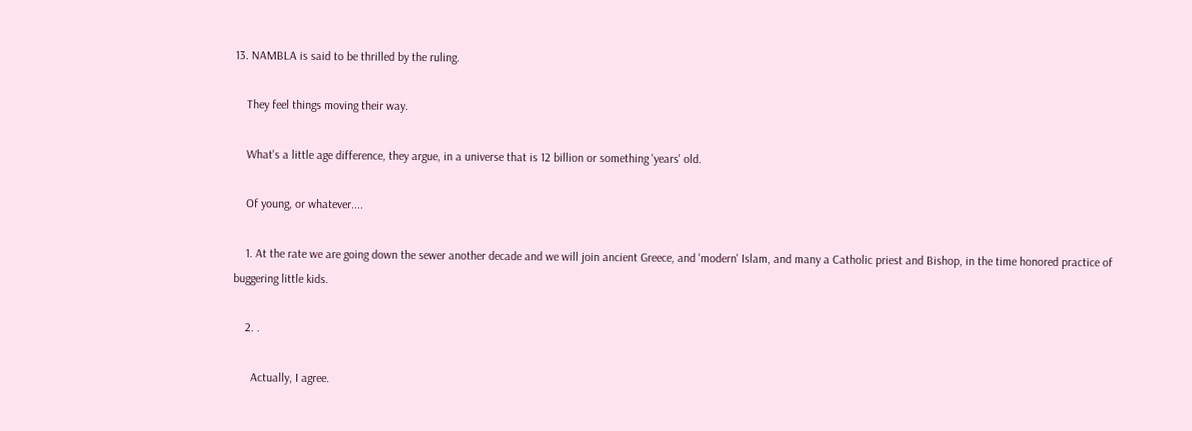13. NAMBLA is said to be thrilled by the ruling.

    They feel things moving their way.

    What's a little age difference, they argue, in a universe that is 12 billion or something 'years' old.

    Of young, or whatever....

    1. At the rate we are going down the sewer another decade and we will join ancient Greece, and 'modern' Islam, and many a Catholic priest and Bishop, in the time honored practice of buggering little kids.

    2. .

      Actually, I agree.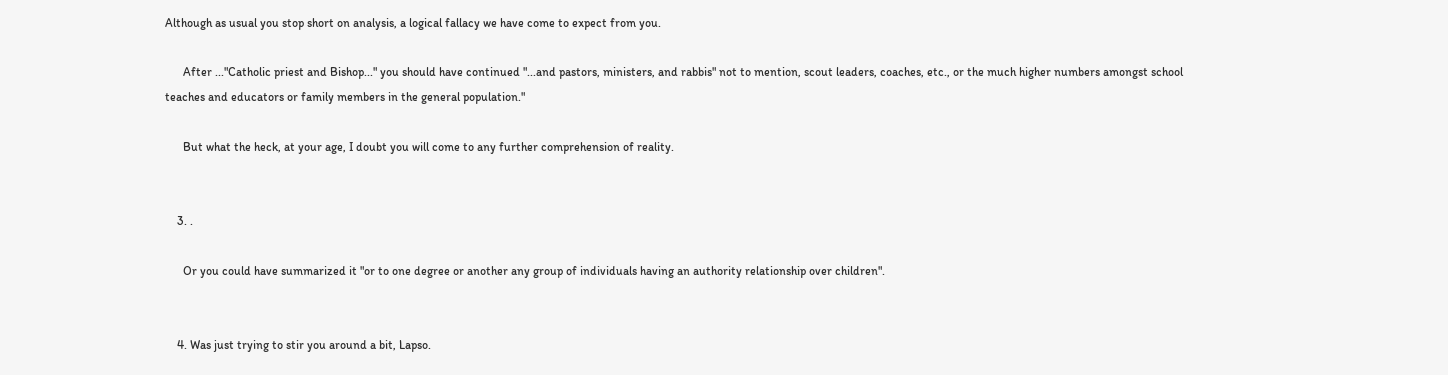Although as usual you stop short on analysis, a logical fallacy we have come to expect from you.

      After ..."Catholic priest and Bishop..." you should have continued "...and pastors, ministers, and rabbis" not to mention, scout leaders, coaches, etc., or the much higher numbers amongst school teaches and educators or family members in the general population."

      But what the heck, at your age, I doubt you will come to any further comprehension of reality.


    3. .

      Or you could have summarized it "or to one degree or another any group of individuals having an authority relationship over children".


    4. Was just trying to stir you around a bit, Lapso.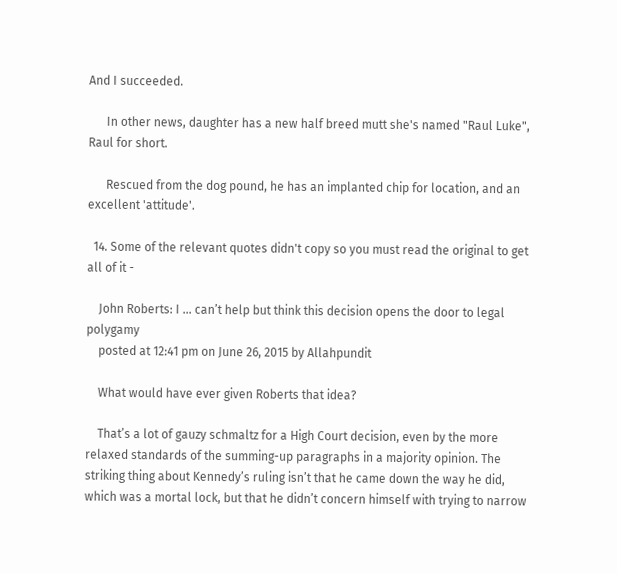And I succeeded.

      In other news, daughter has a new half breed mutt she's named "Raul Luke", Raul for short.

      Rescued from the dog pound, he has an implanted chip for location, and an excellent 'attitude'.

  14. Some of the relevant quotes didn't copy so you must read the original to get all of it -

    John Roberts: I … can’t help but think this decision opens the door to legal polygamy
    posted at 12:41 pm on June 26, 2015 by Allahpundit

    What would have ever given Roberts that idea?

    That’s a lot of gauzy schmaltz for a High Court decision, even by the more relaxed standards of the summing-up paragraphs in a majority opinion. The striking thing about Kennedy’s ruling isn’t that he came down the way he did, which was a mortal lock, but that he didn’t concern himself with trying to narrow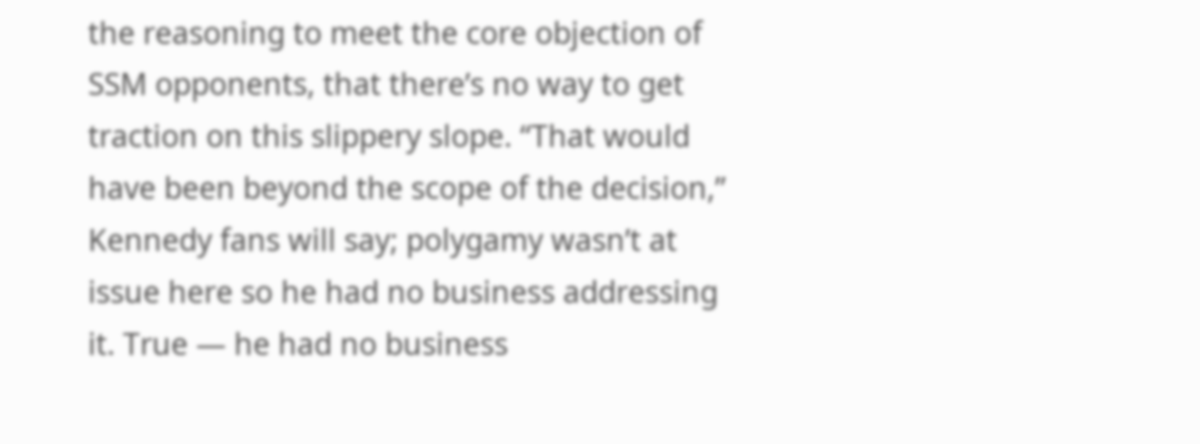the reasoning to meet the core objection of SSM opponents, that there’s no way to get traction on this slippery slope. “That would have been beyond the scope of the decision,” Kennedy fans will say; polygamy wasn’t at issue here so he had no business addressing it. True — he had no business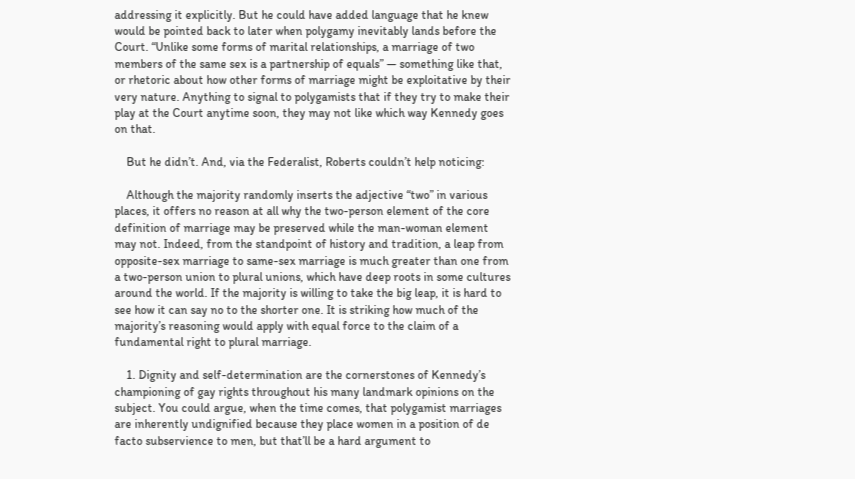addressing it explicitly. But he could have added language that he knew would be pointed back to later when polygamy inevitably lands before the Court. “Unlike some forms of marital relationships, a marriage of two members of the same sex is a partnership of equals” — something like that, or rhetoric about how other forms of marriage might be exploitative by their very nature. Anything to signal to polygamists that if they try to make their play at the Court anytime soon, they may not like which way Kennedy goes on that.

    But he didn’t. And, via the Federalist, Roberts couldn’t help noticing:

    Although the majority randomly inserts the adjective “two” in various places, it offers no reason at all why the two-person element of the core definition of marriage may be preserved while the man-woman element may not. Indeed, from the standpoint of history and tradition, a leap from opposite-sex marriage to same-sex marriage is much greater than one from a two-person union to plural unions, which have deep roots in some cultures around the world. If the majority is willing to take the big leap, it is hard to see how it can say no to the shorter one. It is striking how much of the majority’s reasoning would apply with equal force to the claim of a fundamental right to plural marriage.

    1. Dignity and self-determination are the cornerstones of Kennedy’s championing of gay rights throughout his many landmark opinions on the subject. You could argue, when the time comes, that polygamist marriages are inherently undignified because they place women in a position of de facto subservience to men, but that’ll be a hard argument to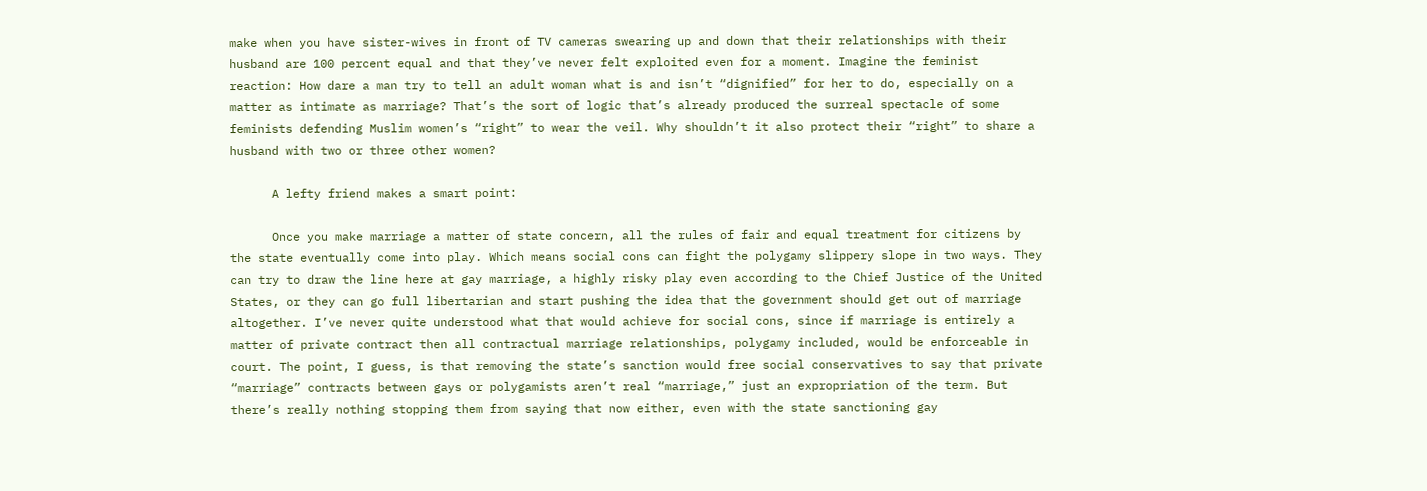make when you have sister-wives in front of TV cameras swearing up and down that their relationships with their husband are 100 percent equal and that they’ve never felt exploited even for a moment. Imagine the feminist reaction: How dare a man try to tell an adult woman what is and isn’t “dignified” for her to do, especially on a matter as intimate as marriage? That’s the sort of logic that’s already produced the surreal spectacle of some feminists defending Muslim women’s “right” to wear the veil. Why shouldn’t it also protect their “right” to share a husband with two or three other women?

      A lefty friend makes a smart point:

      Once you make marriage a matter of state concern, all the rules of fair and equal treatment for citizens by the state eventually come into play. Which means social cons can fight the polygamy slippery slope in two ways. They can try to draw the line here at gay marriage, a highly risky play even according to the Chief Justice of the United States, or they can go full libertarian and start pushing the idea that the government should get out of marriage altogether. I’ve never quite understood what that would achieve for social cons, since if marriage is entirely a matter of private contract then all contractual marriage relationships, polygamy included, would be enforceable in court. The point, I guess, is that removing the state’s sanction would free social conservatives to say that private “marriage” contracts between gays or polygamists aren’t real “marriage,” just an expropriation of the term. But there’s really nothing stopping them from saying that now either, even with the state sanctioning gay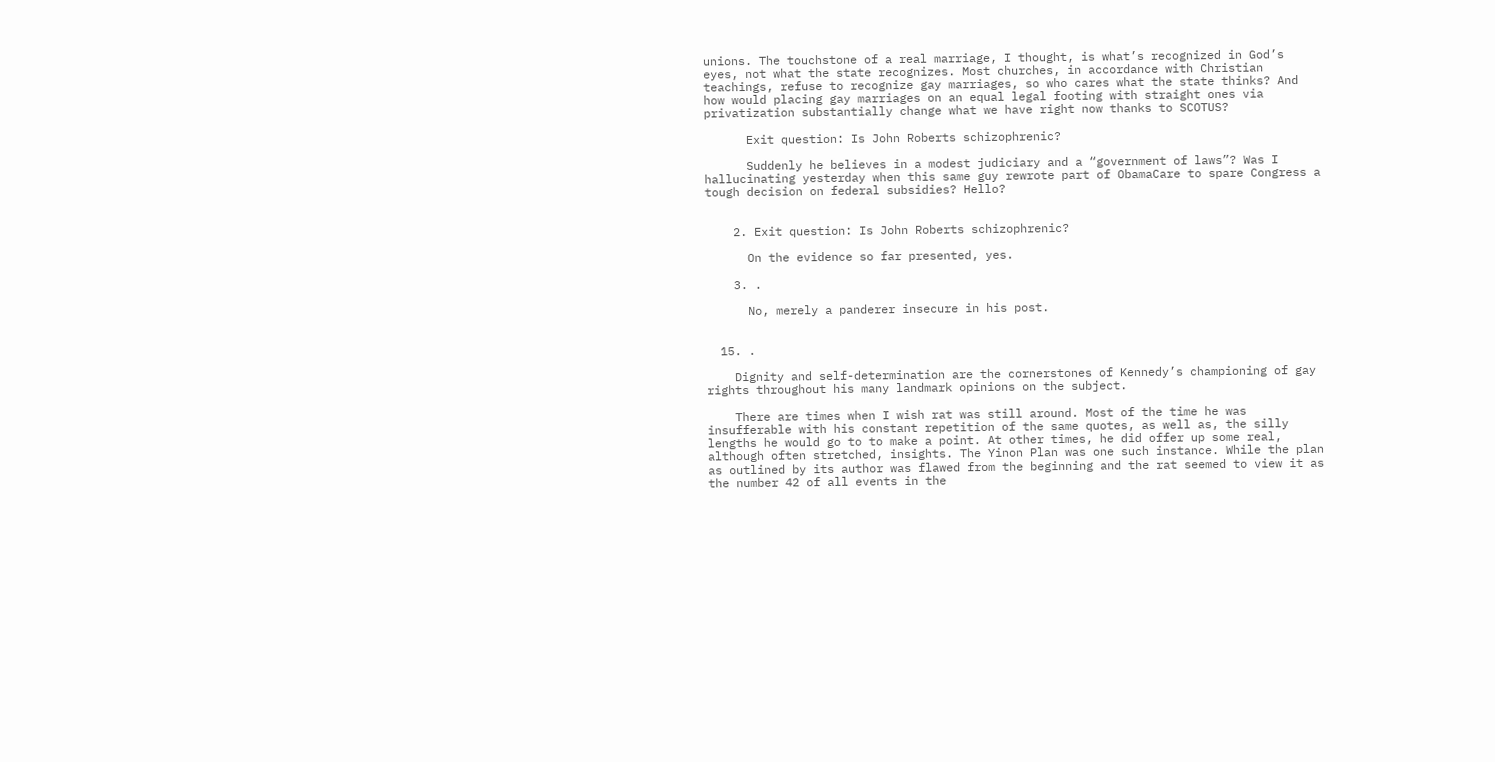unions. The touchstone of a real marriage, I thought, is what’s recognized in God’s eyes, not what the state recognizes. Most churches, in accordance with Christian teachings, refuse to recognize gay marriages, so who cares what the state thinks? And how would placing gay marriages on an equal legal footing with straight ones via privatization substantially change what we have right now thanks to SCOTUS?

      Exit question: Is John Roberts schizophrenic?

      Suddenly he believes in a modest judiciary and a “government of laws”? Was I hallucinating yesterday when this same guy rewrote part of ObamaCare to spare Congress a tough decision on federal subsidies? Hello?


    2. Exit question: Is John Roberts schizophrenic?

      On the evidence so far presented, yes.

    3. .

      No, merely a panderer insecure in his post.


  15. .

    Dignity and self-determination are the cornerstones of Kennedy’s championing of gay rights throughout his many landmark opinions on the subject.

    There are times when I wish rat was still around. Most of the time he was insufferable with his constant repetition of the same quotes, as well as, the silly lengths he would go to to make a point. At other times, he did offer up some real, although often stretched, insights. The Yinon Plan was one such instance. While the plan as outlined by its author was flawed from the beginning and the rat seemed to view it as the number 42 of all events in the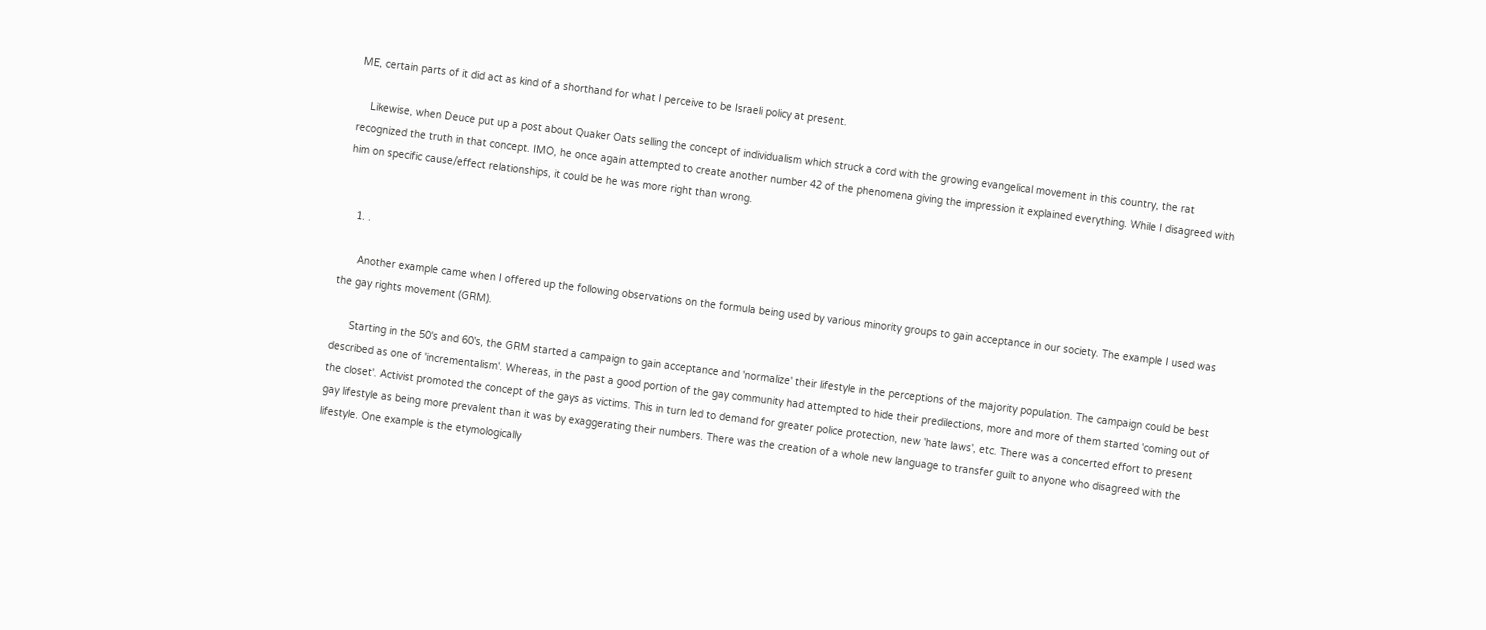ME, certain parts of it did act as kind of a shorthand for what I perceive to be Israeli policy at present.

    Likewise, when Deuce put up a post about Quaker Oats selling the concept of individualism which struck a cord with the growing evangelical movement in this country, the rat recognized the truth in that concept. IMO, he once again attempted to create another number 42 of the phenomena giving the impression it explained everything. While I disagreed with him on specific cause/effect relationships, it could be he was more right than wrong.


    1. .

      Another example came when I offered up the following observations on the formula being used by various minority groups to gain acceptance in our society. The example I used was the gay rights movement (GRM).

      Starting in the 50's and 60's, the GRM started a campaign to gain acceptance and 'normalize' their lifestyle in the perceptions of the majority population. The campaign could be best described as one of 'incrementalism'. Whereas, in the past a good portion of the gay community had attempted to hide their predilections, more and more of them started 'coming out of the closet'. Activist promoted the concept of the gays as victims. This in turn led to demand for greater police protection, new 'hate laws', etc. There was a concerted effort to present gay lifestyle as being more prevalent than it was by exaggerating their numbers. There was the creation of a whole new language to transfer guilt to anyone who disagreed with the lifestyle. One example is the etymologically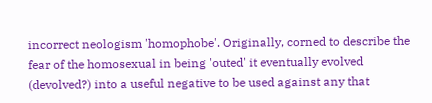incorrect neologism 'homophobe'. Originally, corned to describe the fear of the homosexual in being 'outed' it eventually evolved (devolved?) into a useful negative to be used against any that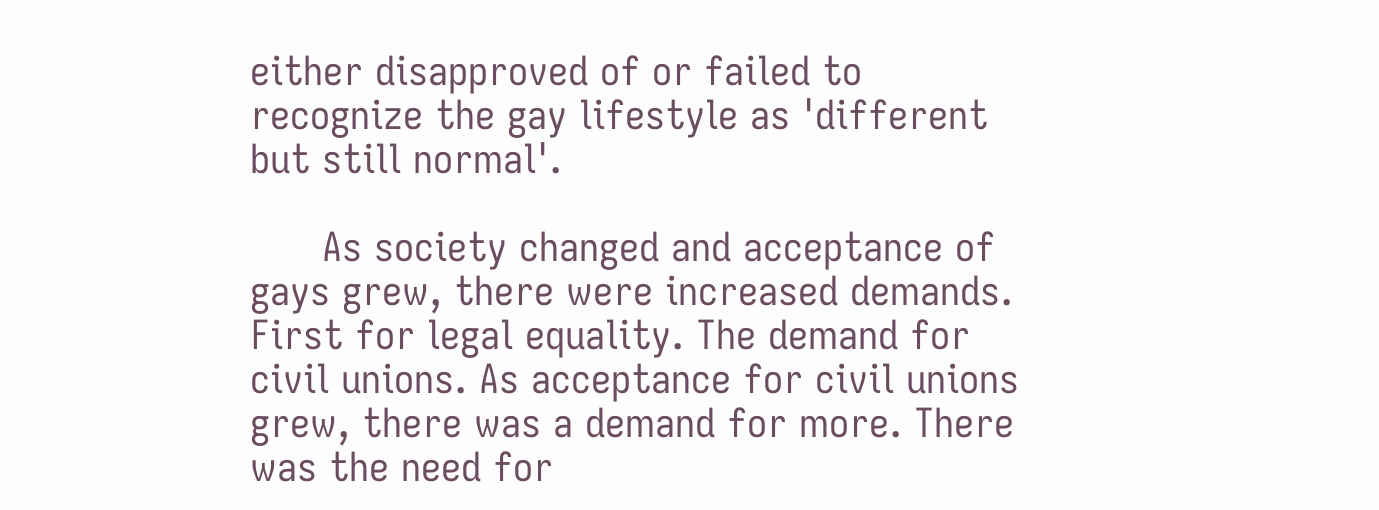either disapproved of or failed to recognize the gay lifestyle as 'different but still normal'.

      As society changed and acceptance of gays grew, there were increased demands. First for legal equality. The demand for civil unions. As acceptance for civil unions grew, there was a demand for more. There was the need for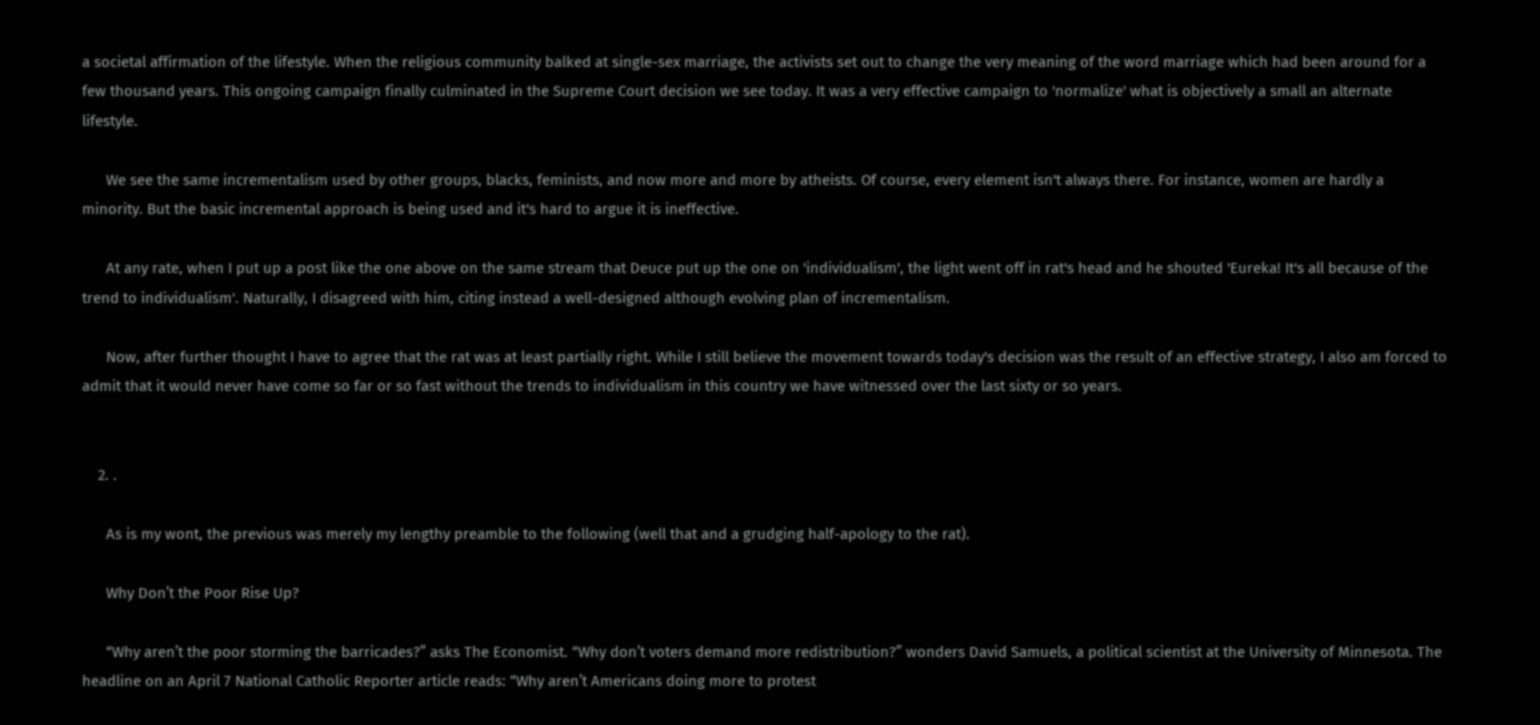a societal affirmation of the lifestyle. When the religious community balked at single-sex marriage, the activists set out to change the very meaning of the word marriage which had been around for a few thousand years. This ongoing campaign finally culminated in the Supreme Court decision we see today. It was a very effective campaign to 'normalize' what is objectively a small an alternate lifestyle.

      We see the same incrementalism used by other groups, blacks, feminists, and now more and more by atheists. Of course, every element isn't always there. For instance, women are hardly a minority. But the basic incremental approach is being used and it's hard to argue it is ineffective.

      At any rate, when I put up a post like the one above on the same stream that Deuce put up the one on 'individualism', the light went off in rat's head and he shouted 'Eureka! It's all because of the trend to individualism'. Naturally, I disagreed with him, citing instead a well-designed although evolving plan of incrementalism.

      Now, after further thought I have to agree that the rat was at least partially right. While I still believe the movement towards today's decision was the result of an effective strategy, I also am forced to admit that it would never have come so far or so fast without the trends to individualism in this country we have witnessed over the last sixty or so years.


    2. .

      As is my wont, the previous was merely my lengthy preamble to the following (well that and a grudging half-apology to the rat).

      Why Don’t the Poor Rise Up?

      “Why aren’t the poor storming the barricades?” asks The Economist. “Why don’t voters demand more redistribution?” wonders David Samuels, a political scientist at the University of Minnesota. The headline on an April 7 National Catholic Reporter article reads: “Why aren’t Americans doing more to protest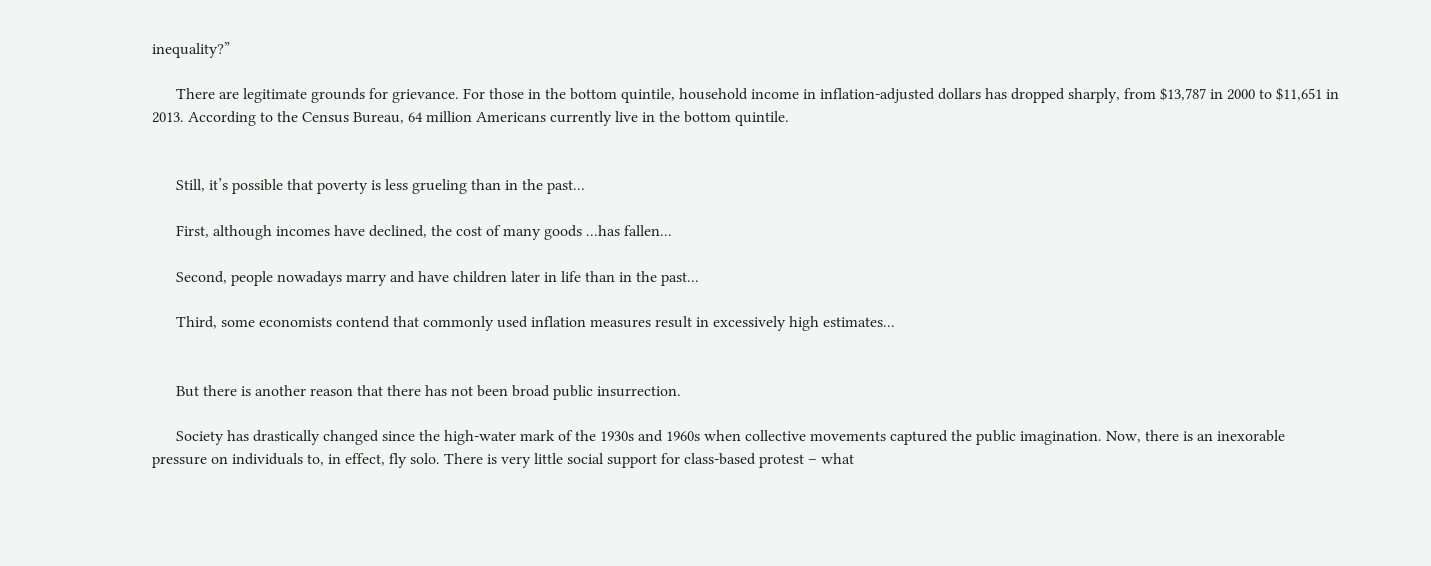inequality?”

      There are legitimate grounds for grievance. For those in the bottom quintile, household income in inflation-adjusted dollars has dropped sharply, from $13,787 in 2000 to $11,651 in 2013. According to the Census Bureau, 64 million Americans currently live in the bottom quintile.


      Still, it’s possible that poverty is less grueling than in the past...

      First, although incomes have declined, the cost of many goods ...has fallen...

      Second, people nowadays marry and have children later in life than in the past...

      Third, some economists contend that commonly used inflation measures result in excessively high estimates...


      But there is another reason that there has not been broad public insurrection.

      Society has drastically changed since the high-water mark of the 1930s and 1960s when collective movements captured the public imagination. Now, there is an inexorable pressure on individuals to, in effect, fly solo. There is very little social support for class-based protest – what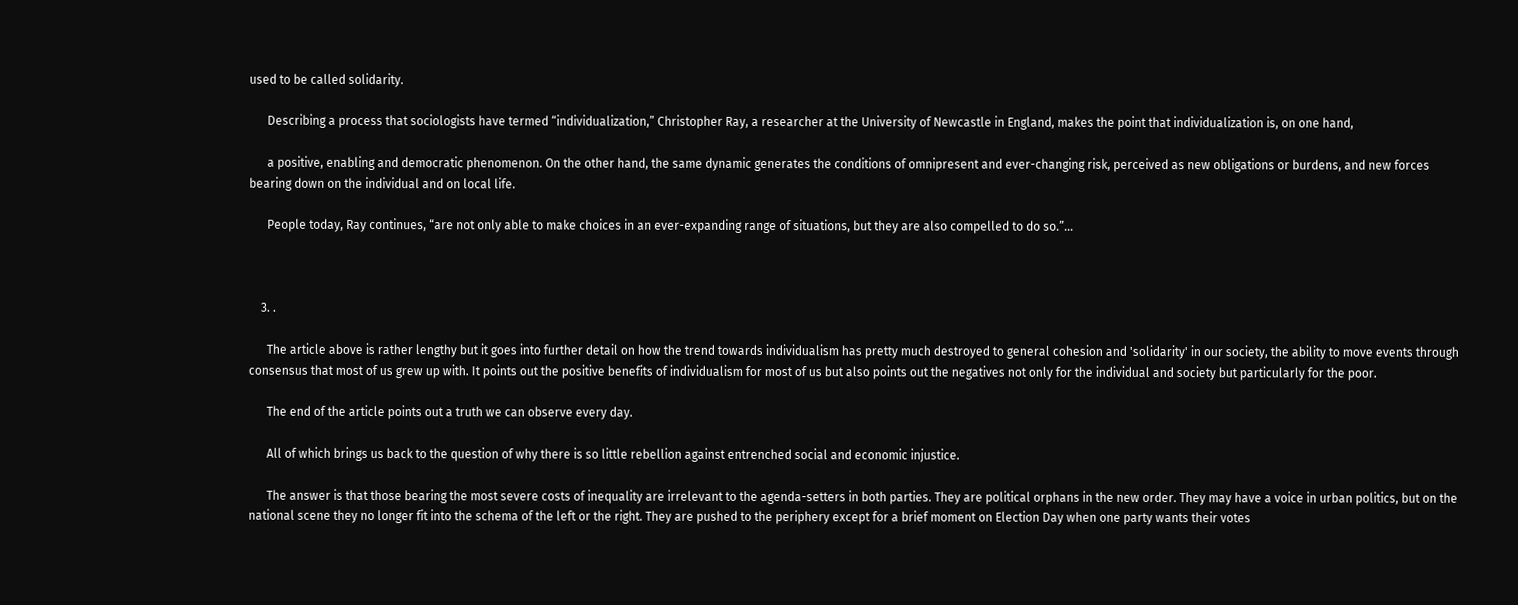used to be called solidarity.

      Describing a process that sociologists have termed “individualization,” Christopher Ray, a researcher at the University of Newcastle in England, makes the point that individualization is, on one hand,

      a positive, enabling and democratic phenomenon. On the other hand, the same dynamic generates the conditions of omnipresent and ever-changing risk, perceived as new obligations or burdens, and new forces bearing down on the individual and on local life.

      People today, Ray continues, “are not only able to make choices in an ever-expanding range of situations, but they are also compelled to do so.”...



    3. .

      The article above is rather lengthy but it goes into further detail on how the trend towards individualism has pretty much destroyed to general cohesion and 'solidarity' in our society, the ability to move events through consensus that most of us grew up with. It points out the positive benefits of individualism for most of us but also points out the negatives not only for the individual and society but particularly for the poor.

      The end of the article points out a truth we can observe every day.

      All of which brings us back to the question of why there is so little rebellion against entrenched social and economic injustice.

      The answer is that those bearing the most severe costs of inequality are irrelevant to the agenda-setters in both parties. They are political orphans in the new order. They may have a voice in urban politics, but on the national scene they no longer fit into the schema of the left or the right. They are pushed to the periphery except for a brief moment on Election Day when one party wants their votes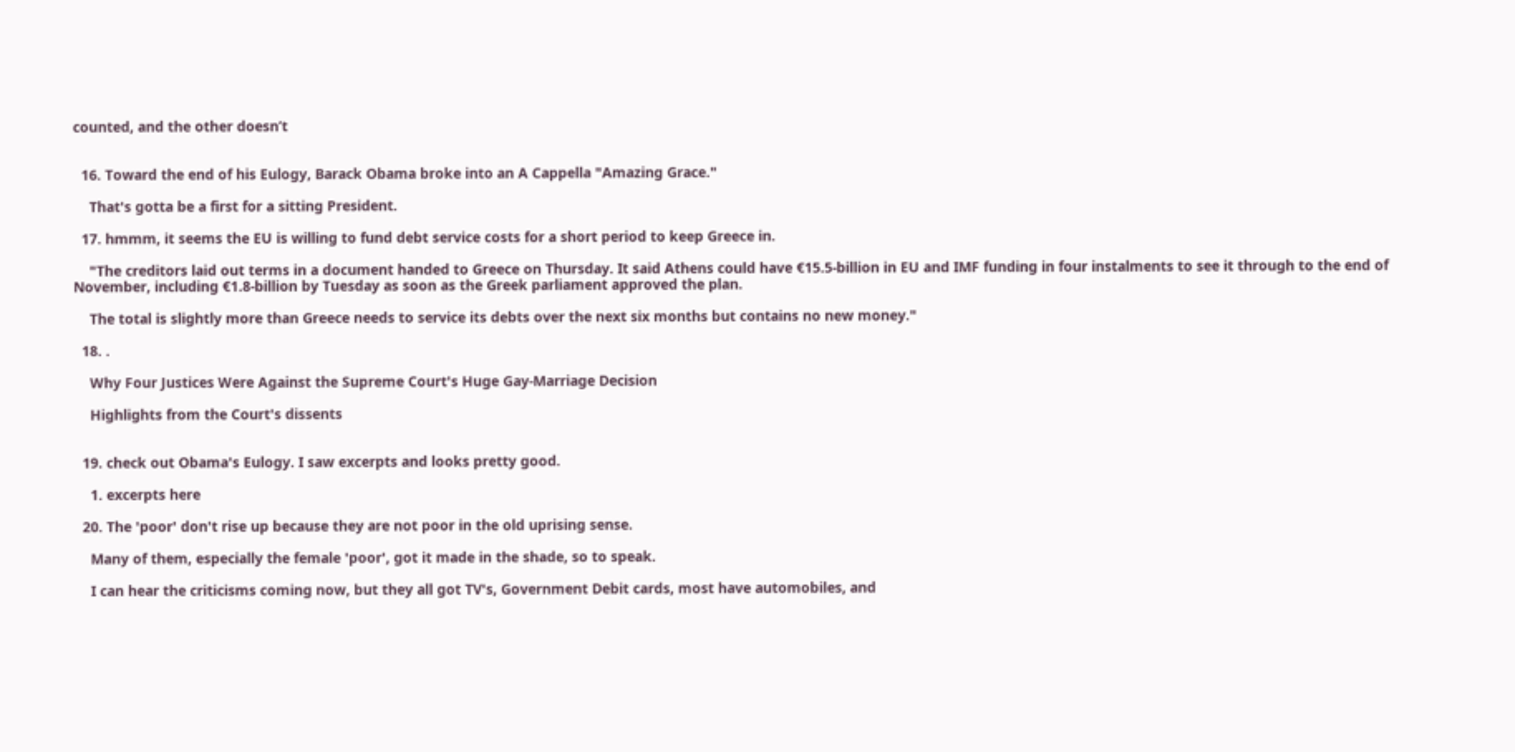counted, and the other doesn’t


  16. Toward the end of his Eulogy, Barack Obama broke into an A Cappella "Amazing Grace."

    That's gotta be a first for a sitting President.

  17. hmmm, it seems the EU is willing to fund debt service costs for a short period to keep Greece in.

    "The creditors laid out terms in a document handed to Greece on Thursday. It said Athens could have €15.5-billion in EU and IMF funding in four instalments to see it through to the end of November, including €1.8-billion by Tuesday as soon as the Greek parliament approved the plan.

    The total is slightly more than Greece needs to service its debts over the next six months but contains no new money."

  18. .

    Why Four Justices Were Against the Supreme Court's Huge Gay-Marriage Decision

    Highlights from the Court's dissents


  19. check out Obama's Eulogy. I saw excerpts and looks pretty good.

    1. excerpts here

  20. The 'poor' don't rise up because they are not poor in the old uprising sense.

    Many of them, especially the female 'poor', got it made in the shade, so to speak.

    I can hear the criticisms coming now, but they all got TV's, Government Debit cards, most have automobiles, and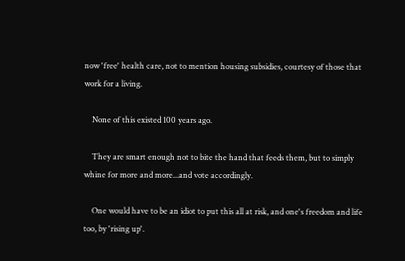now 'free' health care, not to mention housing subsidies, courtesy of those that work for a living.

    None of this existed 100 years ago.

    They are smart enough not to bite the hand that feeds them, but to simply whine for more and more...and vote accordingly.

    One would have to be an idiot to put this all at risk, and one's freedom and life too, by 'rising up'.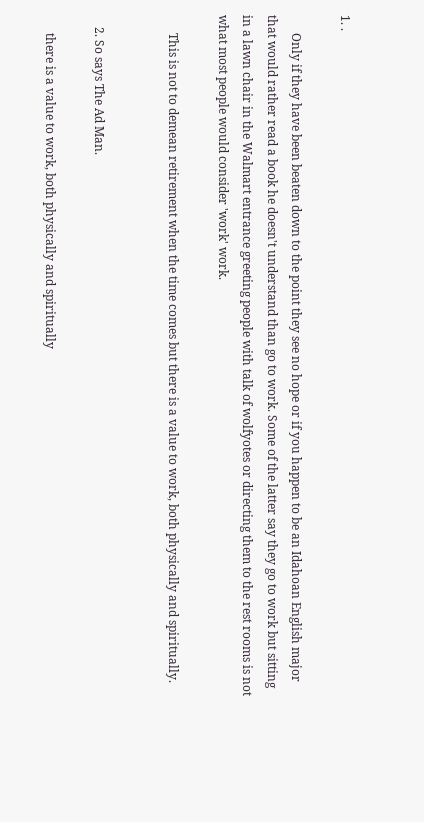1. .

      Only if they have been beaten down to the point they see no hope or if you happen to be an Idahoan English major that would rather read a book he doesn't understand than go to work. Some of the latter say they go to work but sitting in a lawn chair in the Walmart entrance greeting people with talk of wolfyotes or directing them to the rest rooms is not what most people would consider 'work' work.

      This is not to demean retirement when the time comes but there is a value to work, both physically and spiritually.


    2. So says The Ad Man.

      there is a value to work, both physically and spiritually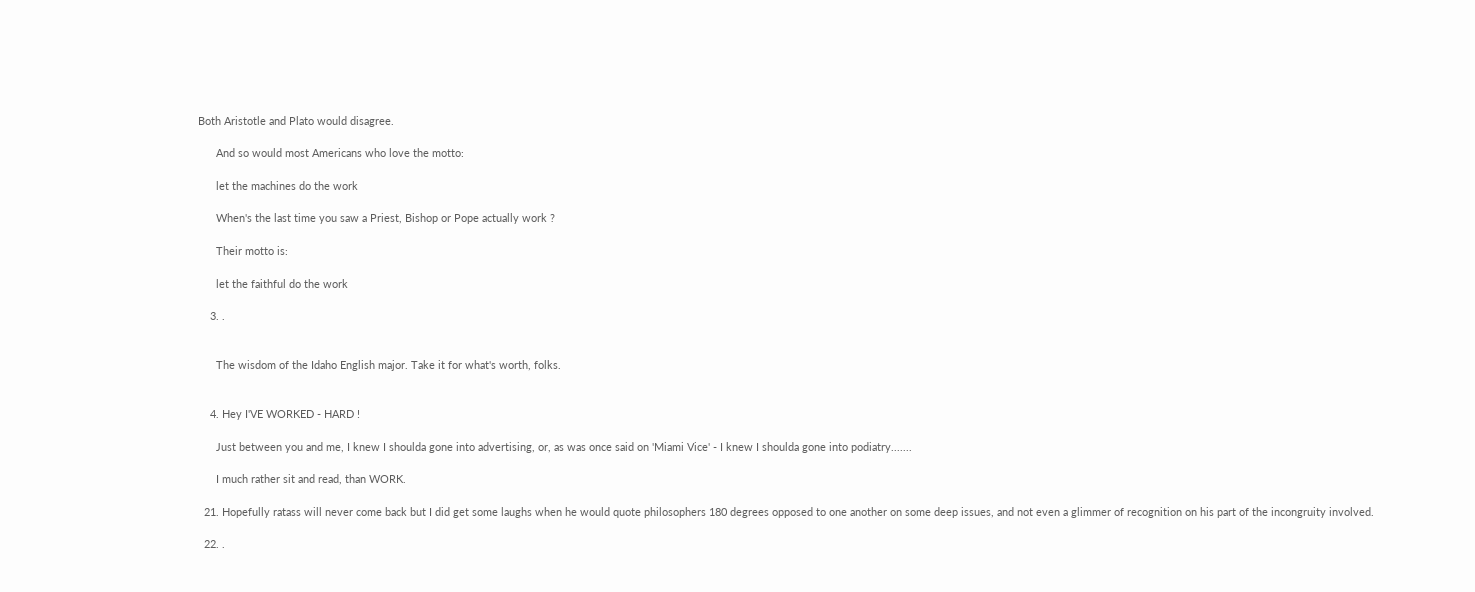Both Aristotle and Plato would disagree.

      And so would most Americans who love the motto:

      let the machines do the work

      When's the last time you saw a Priest, Bishop or Pope actually work ?

      Their motto is:

      let the faithful do the work

    3. .


      The wisdom of the Idaho English major. Take it for what's worth, folks.


    4. Hey I'VE WORKED - HARD !

      Just between you and me, I knew I shoulda gone into advertising, or, as was once said on 'Miami Vice' - I knew I shoulda gone into podiatry.......

      I much rather sit and read, than WORK.

  21. Hopefully ratass will never come back but I did get some laughs when he would quote philosophers 180 degrees opposed to one another on some deep issues, and not even a glimmer of recognition on his part of the incongruity involved.

  22. .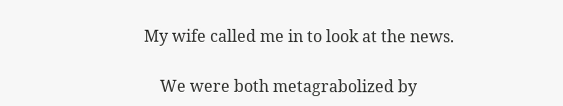My wife called me in to look at the news.

    We were both metagrabolized by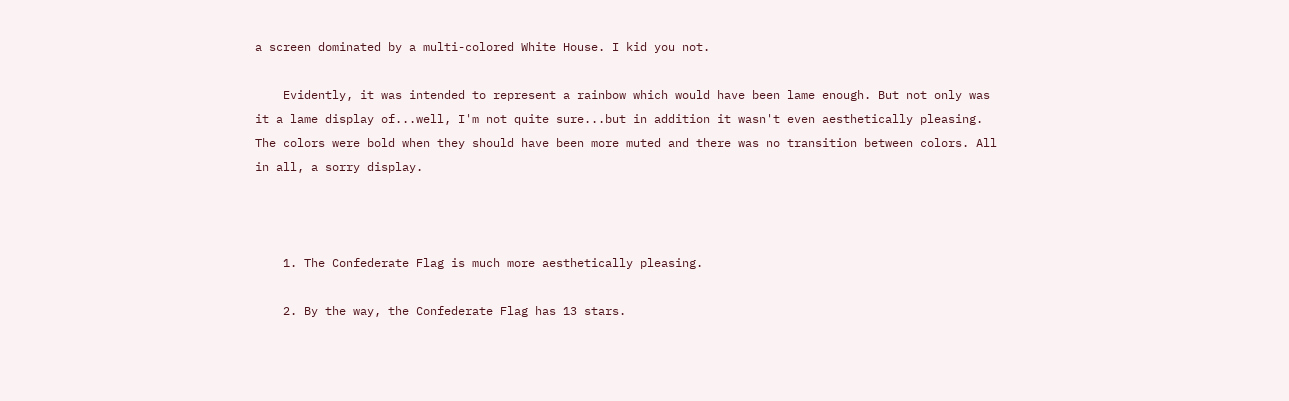a screen dominated by a multi-colored White House. I kid you not.

    Evidently, it was intended to represent a rainbow which would have been lame enough. But not only was it a lame display of...well, I'm not quite sure...but in addition it wasn't even aesthetically pleasing. The colors were bold when they should have been more muted and there was no transition between colors. All in all, a sorry display.



    1. The Confederate Flag is much more aesthetically pleasing.

    2. By the way, the Confederate Flag has 13 stars.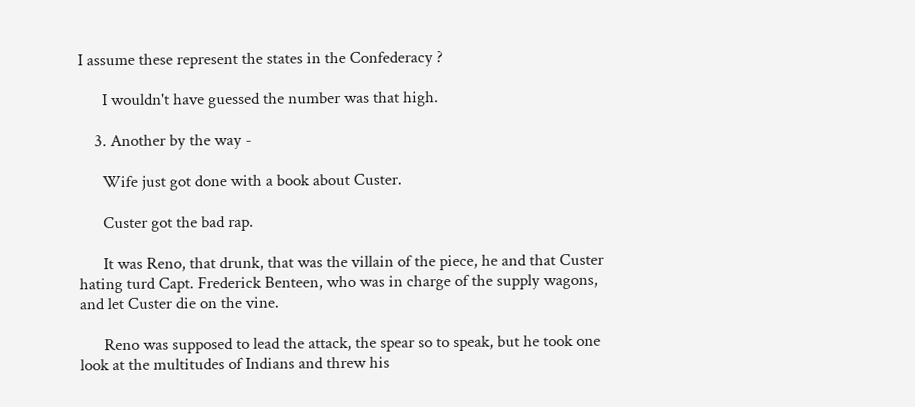I assume these represent the states in the Confederacy ?

      I wouldn't have guessed the number was that high.

    3. Another by the way -

      Wife just got done with a book about Custer.

      Custer got the bad rap.

      It was Reno, that drunk, that was the villain of the piece, he and that Custer hating turd Capt. Frederick Benteen, who was in charge of the supply wagons, and let Custer die on the vine.

      Reno was supposed to lead the attack, the spear so to speak, but he took one look at the multitudes of Indians and threw his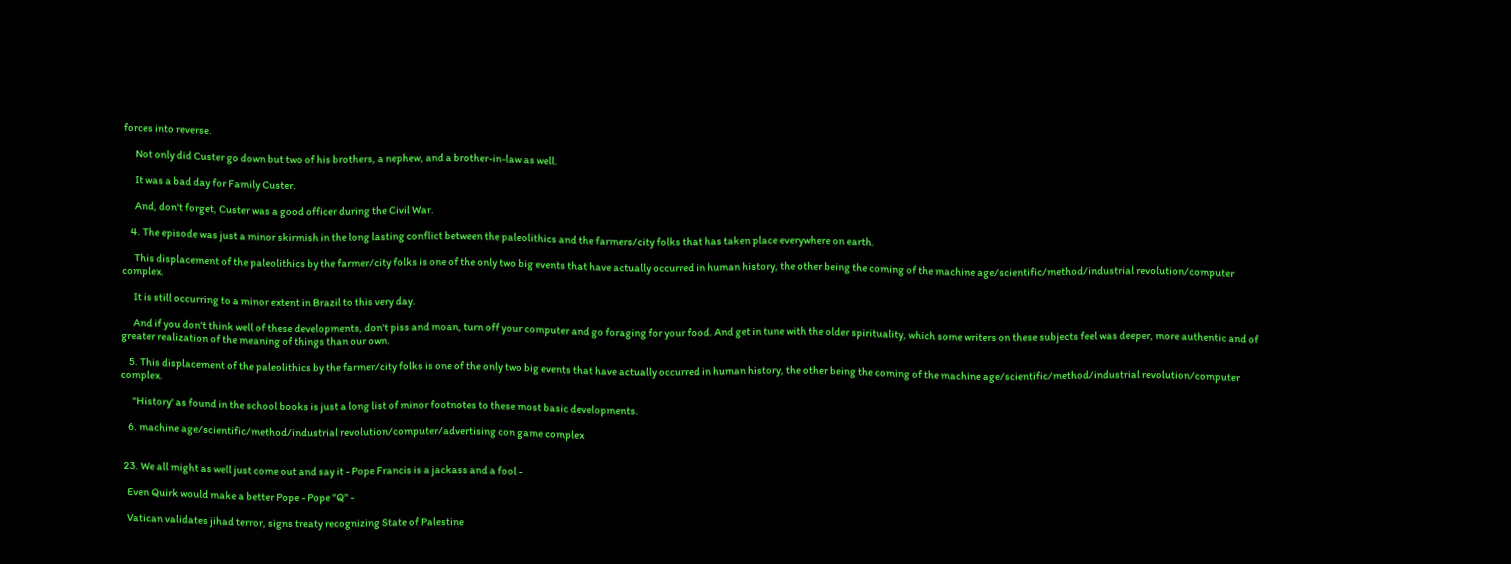forces into reverse.

      Not only did Custer go down but two of his brothers, a nephew, and a brother-in-law as well.

      It was a bad day for Family Custer.

      And, don't forget, Custer was a good officer during the Civil War.

    4. The episode was just a minor skirmish in the long lasting conflict between the paleolithics and the farmers/city folks that has taken place everywhere on earth.

      This displacement of the paleolithics by the farmer/city folks is one of the only two big events that have actually occurred in human history, the other being the coming of the machine age/scientific/method/industrial revolution/computer complex.

      It is still occurring to a minor extent in Brazil to this very day.

      And if you don't think well of these developments, don't piss and moan, turn off your computer and go foraging for your food. And get in tune with the older spirituality, which some writers on these subjects feel was deeper, more authentic and of greater realization of the meaning of things than our own.

    5. This displacement of the paleolithics by the farmer/city folks is one of the only two big events that have actually occurred in human history, the other being the coming of the machine age/scientific/method/industrial revolution/computer complex.

      "History' as found in the school books is just a long list of minor footnotes to these most basic developments.

    6. machine age/scientific/method/industrial revolution/computer/advertising con game complex


  23. We all might as well just come out and say it - Pope Francis is a jackass and a fool -

    Even Quirk would make a better Pope - Pope "Q" -

    Vatican validates jihad terror, signs treaty recognizing State of Palestine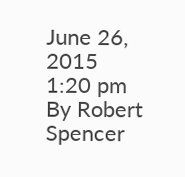June 26, 2015 1:20 pm By Robert Spencer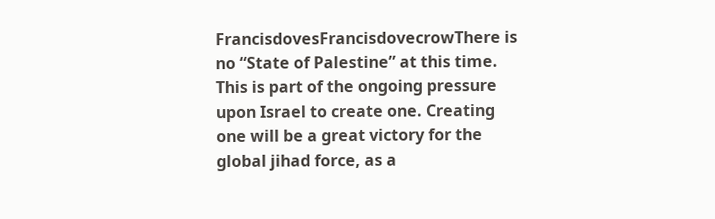FrancisdovesFrancisdovecrowThere is no “State of Palestine” at this time. This is part of the ongoing pressure upon Israel to create one. Creating one will be a great victory for the global jihad force, as a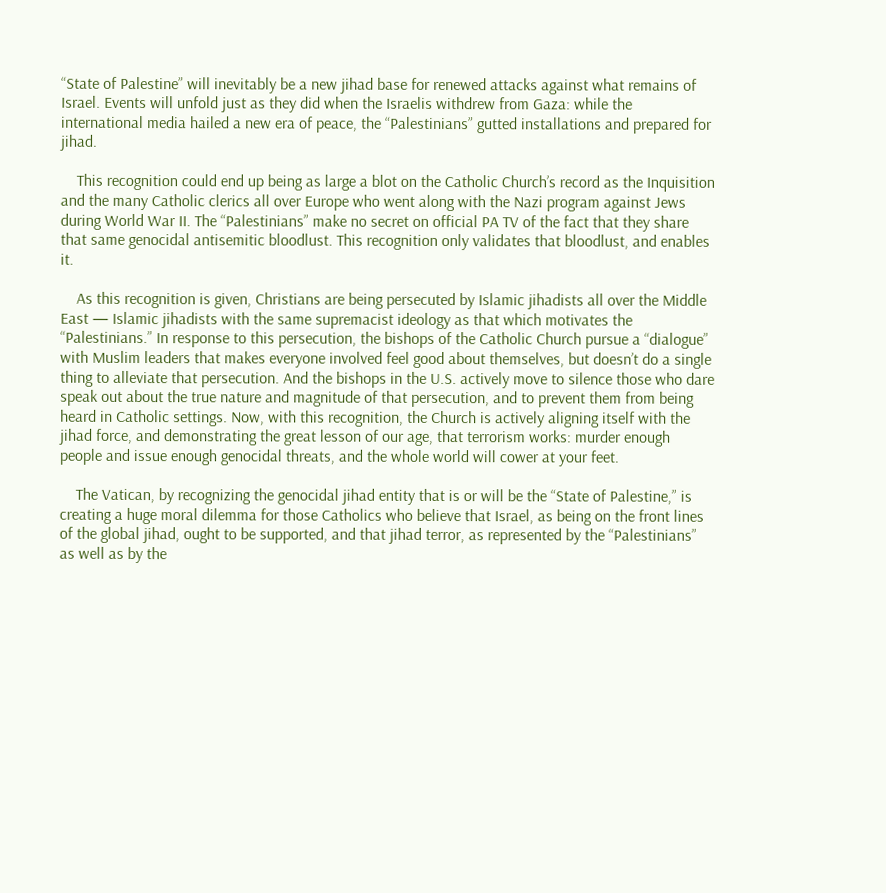“State of Palestine” will inevitably be a new jihad base for renewed attacks against what remains of Israel. Events will unfold just as they did when the Israelis withdrew from Gaza: while the international media hailed a new era of peace, the “Palestinians” gutted installations and prepared for jihad.

    This recognition could end up being as large a blot on the Catholic Church’s record as the Inquisition and the many Catholic clerics all over Europe who went along with the Nazi program against Jews during World War II. The “Palestinians” make no secret on official PA TV of the fact that they share that same genocidal antisemitic bloodlust. This recognition only validates that bloodlust, and enables it.

    As this recognition is given, Christians are being persecuted by Islamic jihadists all over the Middle East — Islamic jihadists with the same supremacist ideology as that which motivates the “Palestinians.” In response to this persecution, the bishops of the Catholic Church pursue a “dialogue” with Muslim leaders that makes everyone involved feel good about themselves, but doesn’t do a single thing to alleviate that persecution. And the bishops in the U.S. actively move to silence those who dare speak out about the true nature and magnitude of that persecution, and to prevent them from being heard in Catholic settings. Now, with this recognition, the Church is actively aligning itself with the jihad force, and demonstrating the great lesson of our age, that terrorism works: murder enough people and issue enough genocidal threats, and the whole world will cower at your feet.

    The Vatican, by recognizing the genocidal jihad entity that is or will be the “State of Palestine,” is creating a huge moral dilemma for those Catholics who believe that Israel, as being on the front lines of the global jihad, ought to be supported, and that jihad terror, as represented by the “Palestinians” as well as by the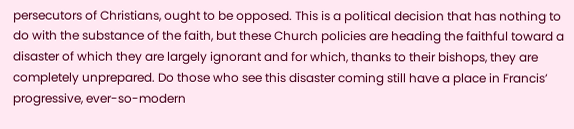persecutors of Christians, ought to be opposed. This is a political decision that has nothing to do with the substance of the faith, but these Church policies are heading the faithful toward a disaster of which they are largely ignorant and for which, thanks to their bishops, they are completely unprepared. Do those who see this disaster coming still have a place in Francis’ progressive, ever-so-modern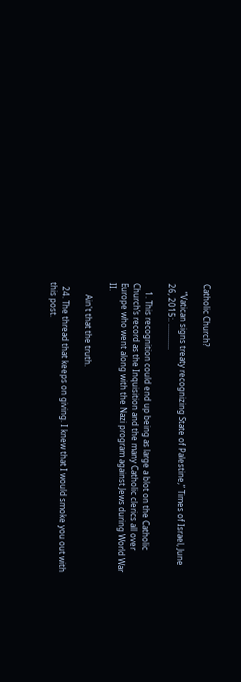Catholic Church?

    “Vatican signs treaty recognizing State of Palestine,” Times of Israel, June 26, 2015:. .............

    1. This recognition could end up being as large a blot on the Catholic Church’s record as the Inquisition and the many Catholic clerics all over Europe who went along with the Nazi program against Jews during World War II.

      Ain't that the truth.

  24. The thread that keeps on giving. I knew that I would smoke you out with this post.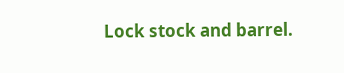Lock stock and barrel.